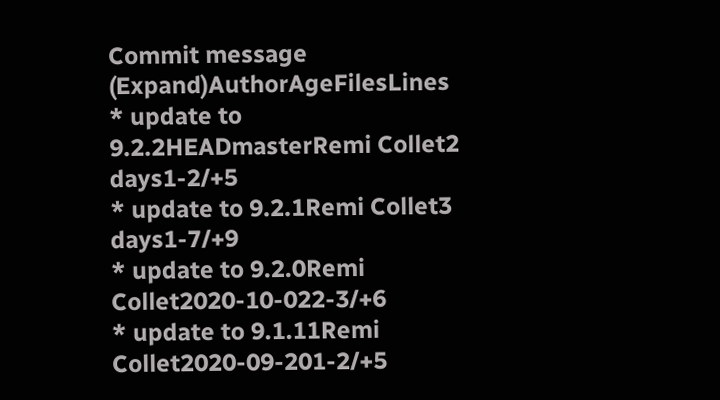Commit message (Expand)AuthorAgeFilesLines
* update to 9.2.2HEADmasterRemi Collet2 days1-2/+5
* update to 9.2.1Remi Collet3 days1-7/+9
* update to 9.2.0Remi Collet2020-10-022-3/+6
* update to 9.1.11Remi Collet2020-09-201-2/+5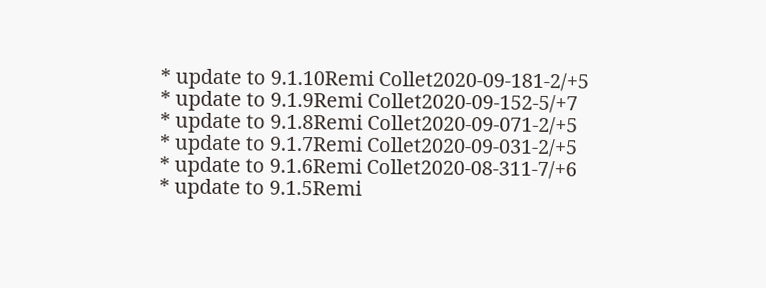* update to 9.1.10Remi Collet2020-09-181-2/+5
* update to 9.1.9Remi Collet2020-09-152-5/+7
* update to 9.1.8Remi Collet2020-09-071-2/+5
* update to 9.1.7Remi Collet2020-09-031-2/+5
* update to 9.1.6Remi Collet2020-08-311-7/+6
* update to 9.1.5Remi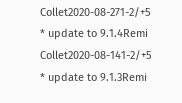Collet2020-08-271-2/+5
* update to 9.1.4Remi Collet2020-08-141-2/+5
* update to 9.1.3Remi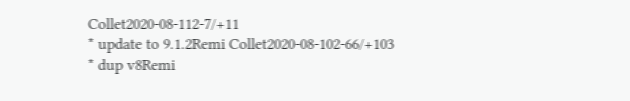Collet2020-08-112-7/+11
* update to 9.1.2Remi Collet2020-08-102-66/+103
* dup v8Remi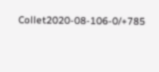Collet2020-08-106-0/+785